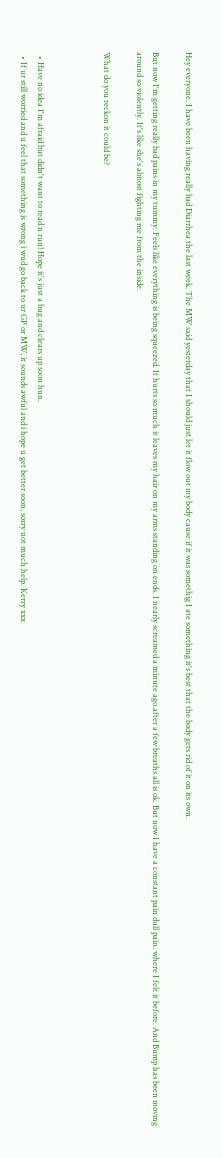Hey everyone. I have been having really bad Diarrhea the last week. The MW said yesterday that I should just let it flow out my body cause if it was somethig I ate something it's best that the body gets rid of it on its own.

But now I'm getting really bad pains in my tummy. Feels like everything is being squeezed. It hurts so much it leaves my hair on my arms standing on ends. I nearly screamed a minute ago.after a few breaths all is ok. But now I have a constant pain dull pain. where I felt it before. And Bump has been moving around so violently. It's like she's almost fighting me from the inside.

What do you reckon it could be?



  • Have no idea I'm afraid but didn't want to read n run! Hope it's just a bug and clears up soon hun.
  • If ur still worried and u feel that something is wrong i wud go back to ur GP or MW, it sounds awful and i hope u get better soon, sorry not much help. Kerry xxx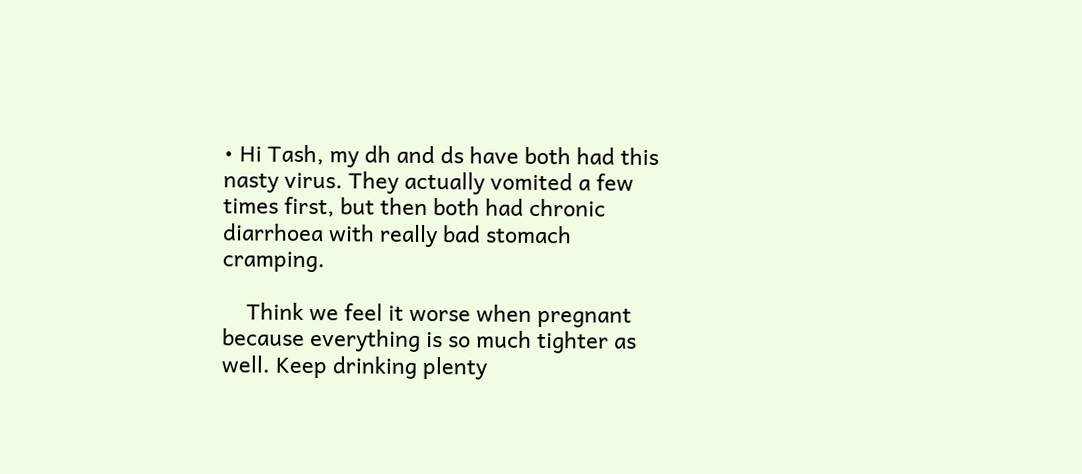• Hi Tash, my dh and ds have both had this nasty virus. They actually vomited a few times first, but then both had chronic diarrhoea with really bad stomach cramping.

    Think we feel it worse when pregnant because everything is so much tighter as well. Keep drinking plenty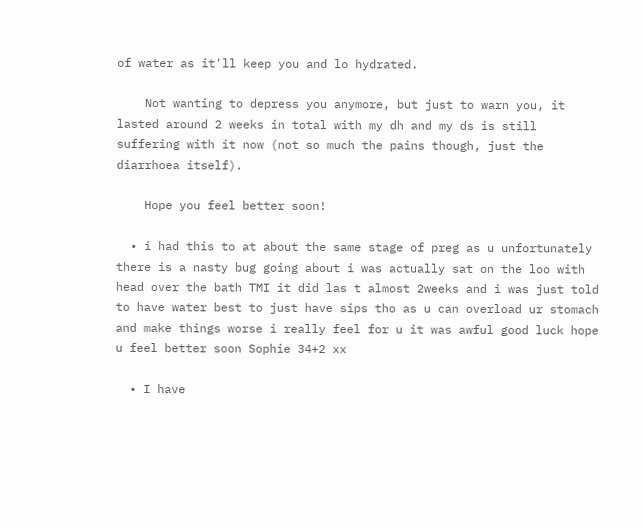of water as it'll keep you and lo hydrated.

    Not wanting to depress you anymore, but just to warn you, it lasted around 2 weeks in total with my dh and my ds is still suffering with it now (not so much the pains though, just the diarrhoea itself).

    Hope you feel better soon!

  • i had this to at about the same stage of preg as u unfortunately there is a nasty bug going about i was actually sat on the loo with head over the bath TMI it did las t almost 2weeks and i was just told to have water best to just have sips tho as u can overload ur stomach and make things worse i really feel for u it was awful good luck hope u feel better soon Sophie 34+2 xx

  • I have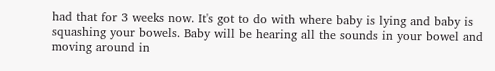had that for 3 weeks now. It's got to do with where baby is lying and baby is squashing your bowels. Baby will be hearing all the sounds in your bowel and moving around in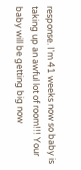response. I'm 41 weeks now so baby is taking up an awful lot of room!!! Your baby will be getting big now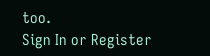too.
Sign In or Register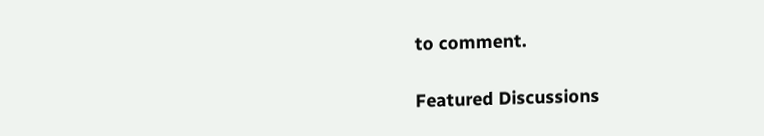to comment.

Featured Discussions